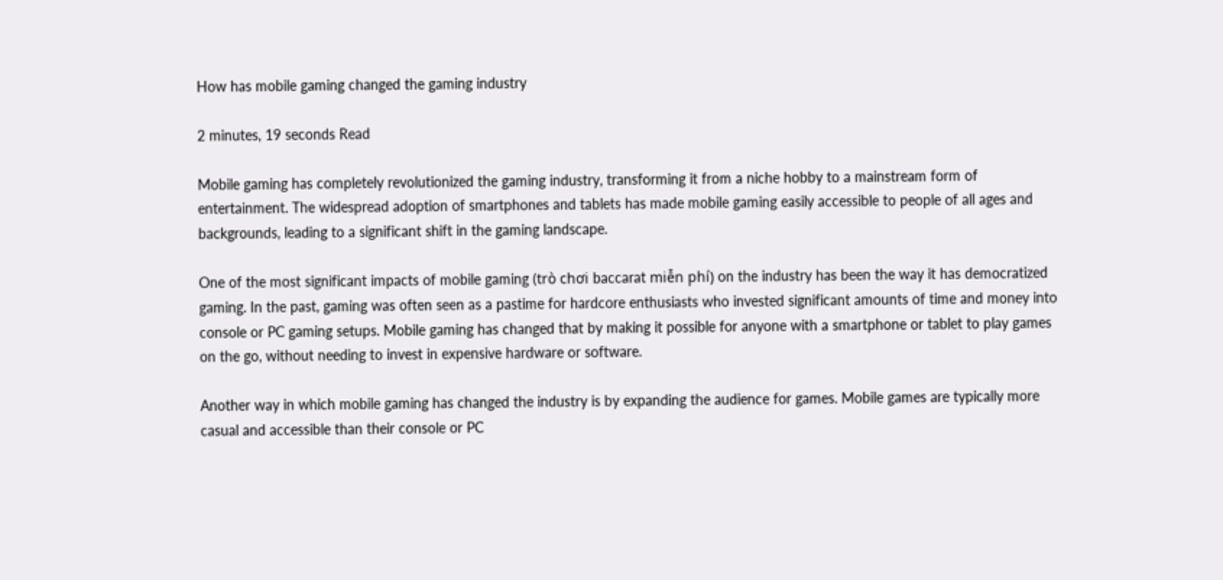How has mobile gaming changed the gaming industry

2 minutes, 19 seconds Read

Mobile gaming has completely revolutionized the gaming industry, transforming it from a niche hobby to a mainstream form of entertainment. The widespread adoption of smartphones and tablets has made mobile gaming easily accessible to people of all ages and backgrounds, leading to a significant shift in the gaming landscape.

One of the most significant impacts of mobile gaming (trò chơi baccarat miễn phí) on the industry has been the way it has democratized gaming. In the past, gaming was often seen as a pastime for hardcore enthusiasts who invested significant amounts of time and money into console or PC gaming setups. Mobile gaming has changed that by making it possible for anyone with a smartphone or tablet to play games on the go, without needing to invest in expensive hardware or software.

Another way in which mobile gaming has changed the industry is by expanding the audience for games. Mobile games are typically more casual and accessible than their console or PC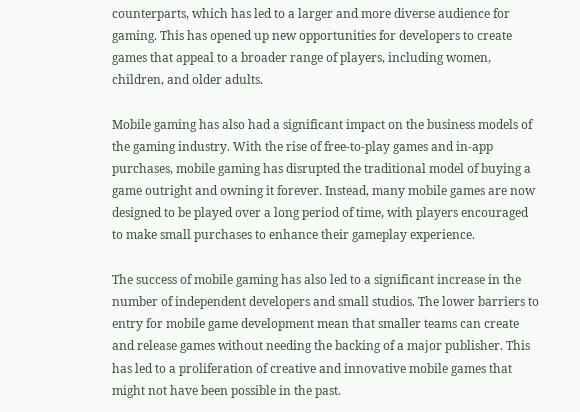counterparts, which has led to a larger and more diverse audience for gaming. This has opened up new opportunities for developers to create games that appeal to a broader range of players, including women, children, and older adults.

Mobile gaming has also had a significant impact on the business models of the gaming industry. With the rise of free-to-play games and in-app purchases, mobile gaming has disrupted the traditional model of buying a game outright and owning it forever. Instead, many mobile games are now designed to be played over a long period of time, with players encouraged to make small purchases to enhance their gameplay experience.

The success of mobile gaming has also led to a significant increase in the number of independent developers and small studios. The lower barriers to entry for mobile game development mean that smaller teams can create and release games without needing the backing of a major publisher. This has led to a proliferation of creative and innovative mobile games that might not have been possible in the past.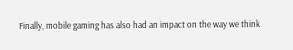Finally, mobile gaming has also had an impact on the way we think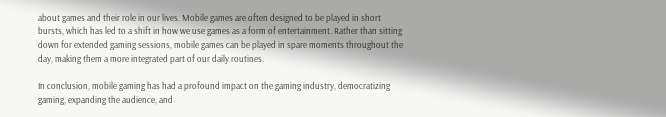about games and their role in our lives. Mobile games are often designed to be played in short bursts, which has led to a shift in how we use games as a form of entertainment. Rather than sitting down for extended gaming sessions, mobile games can be played in spare moments throughout the day, making them a more integrated part of our daily routines.

In conclusion, mobile gaming has had a profound impact on the gaming industry, democratizing gaming, expanding the audience, and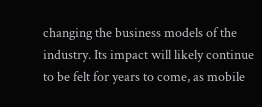changing the business models of the industry. Its impact will likely continue to be felt for years to come, as mobile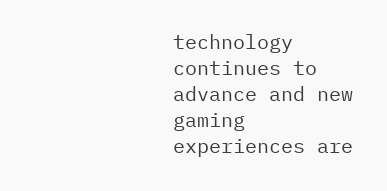technology continues to advance and new gaming experiences are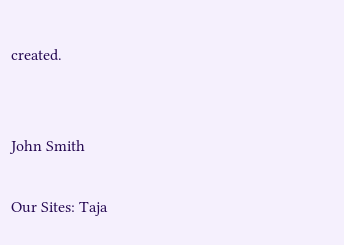created.


John Smith

Our Sites: Taja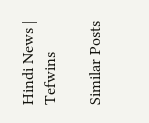Hindi News | Tefwins

Similar Posts